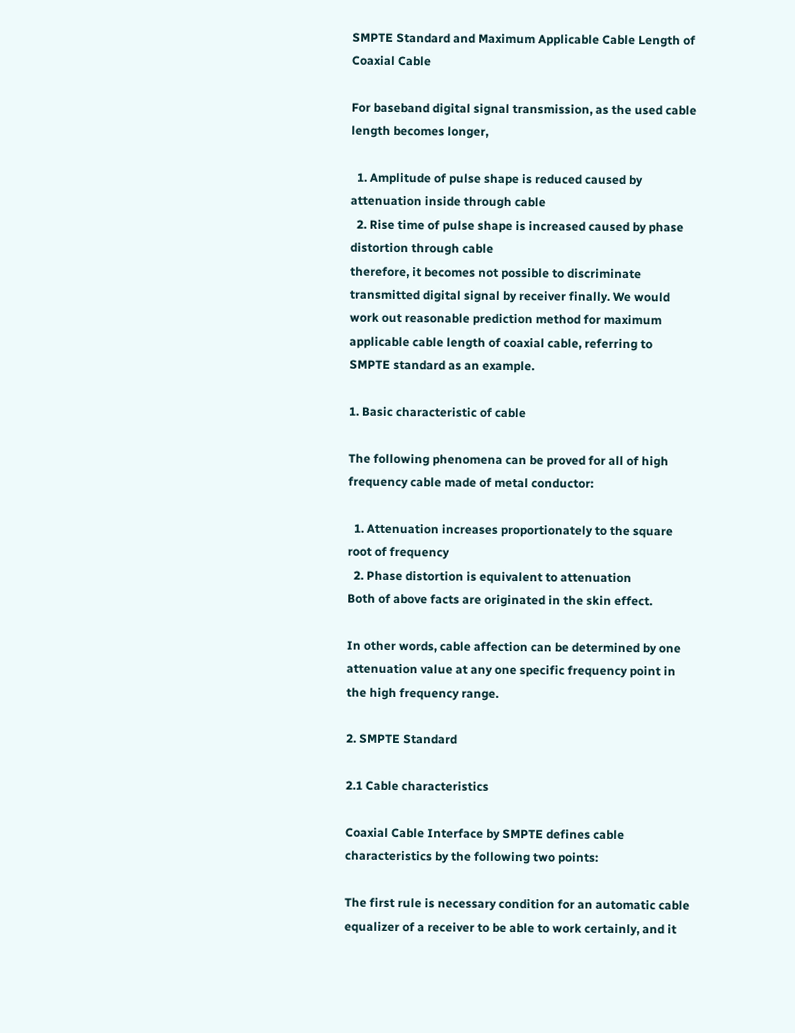SMPTE Standard and Maximum Applicable Cable Length of Coaxial Cable

For baseband digital signal transmission, as the used cable length becomes longer,

  1. Amplitude of pulse shape is reduced caused by attenuation inside through cable
  2. Rise time of pulse shape is increased caused by phase distortion through cable
therefore, it becomes not possible to discriminate transmitted digital signal by receiver finally. We would work out reasonable prediction method for maximum applicable cable length of coaxial cable, referring to SMPTE standard as an example.

1. Basic characteristic of cable

The following phenomena can be proved for all of high frequency cable made of metal conductor:

  1. Attenuation increases proportionately to the square root of frequency
  2. Phase distortion is equivalent to attenuation
Both of above facts are originated in the skin effect.

In other words, cable affection can be determined by one attenuation value at any one specific frequency point in the high frequency range.

2. SMPTE Standard

2.1 Cable characteristics

Coaxial Cable Interface by SMPTE defines cable characteristics by the following two points:

The first rule is necessary condition for an automatic cable equalizer of a receiver to be able to work certainly, and it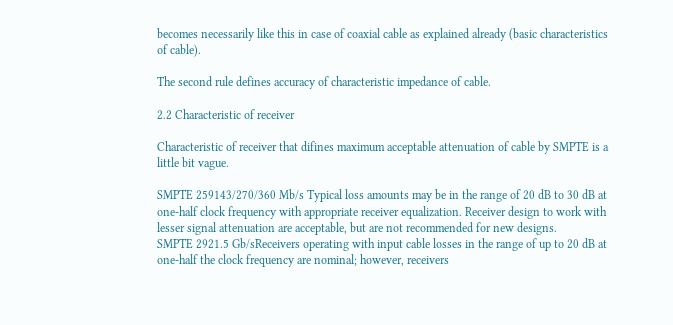becomes necessarily like this in case of coaxial cable as explained already (basic characteristics of cable).

The second rule defines accuracy of characteristic impedance of cable.

2.2 Characteristic of receiver

Characteristic of receiver that difines maximum acceptable attenuation of cable by SMPTE is a little bit vague.

SMPTE 259143/270/360 Mb/s Typical loss amounts may be in the range of 20 dB to 30 dB at one-half clock frequency with appropriate receiver equalization. Receiver design to work with lesser signal attenuation are acceptable, but are not recommended for new designs.
SMPTE 2921.5 Gb/sReceivers operating with input cable losses in the range of up to 20 dB at one-half the clock frequency are nominal; however, receivers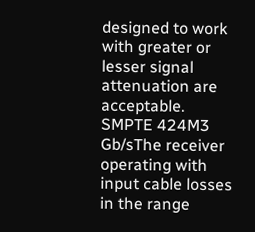designed to work with greater or lesser signal attenuation are acceptable.
SMPTE 424M3 Gb/sThe receiver operating with input cable losses in the range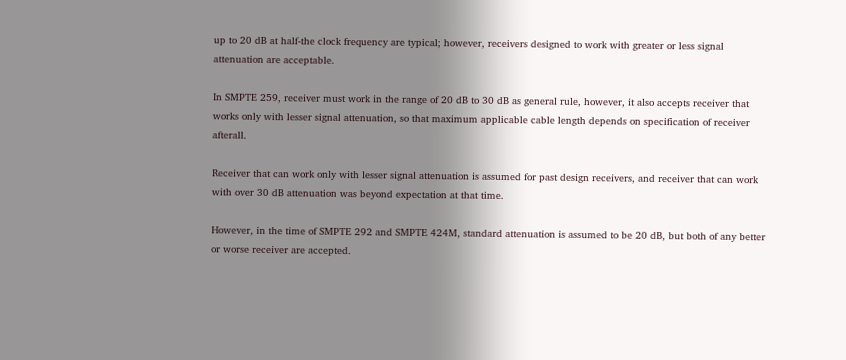up to 20 dB at half-the clock frequency are typical; however, receivers designed to work with greater or less signal attenuation are acceptable.

In SMPTE 259, receiver must work in the range of 20 dB to 30 dB as general rule, however, it also accepts receiver that works only with lesser signal attenuation, so that maximum applicable cable length depends on specification of receiver afterall.

Receiver that can work only with lesser signal attenuation is assumed for past design receivers, and receiver that can work with over 30 dB attenuation was beyond expectation at that time.

However, in the time of SMPTE 292 and SMPTE 424M, standard attenuation is assumed to be 20 dB, but both of any better or worse receiver are accepted.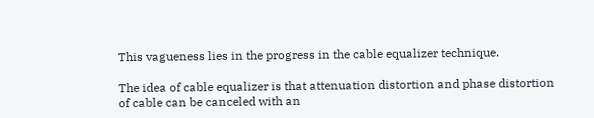This vagueness lies in the progress in the cable equalizer technique.

The idea of cable equalizer is that attenuation distortion and phase distortion of cable can be canceled with an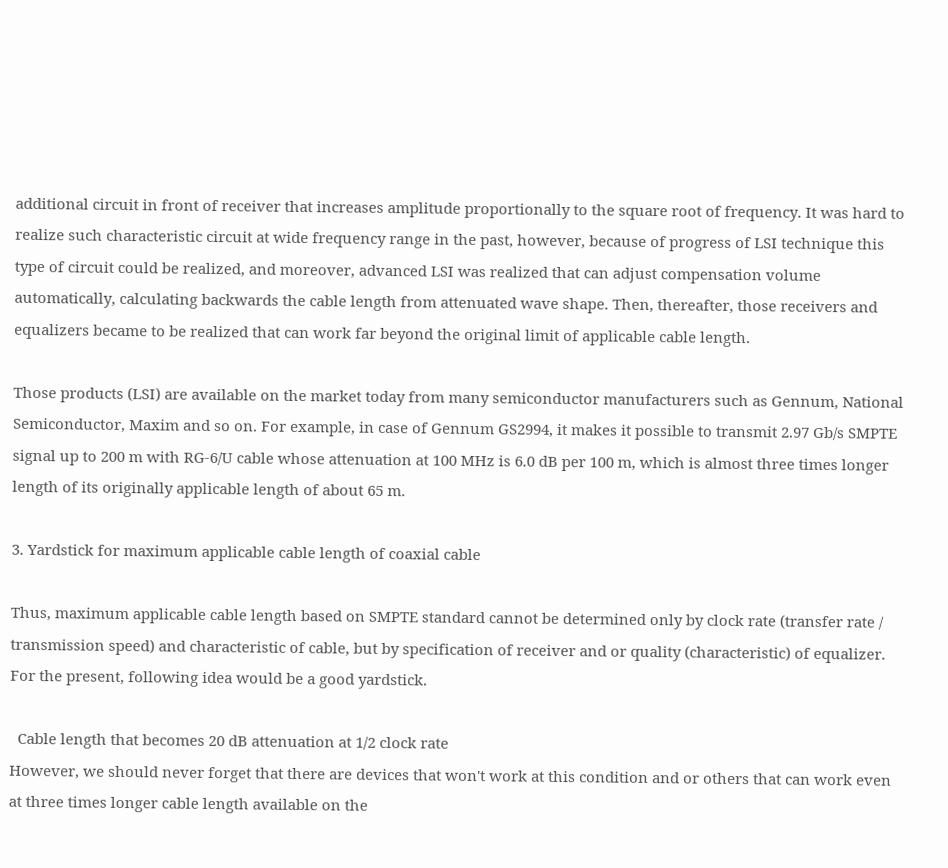additional circuit in front of receiver that increases amplitude proportionally to the square root of frequency. It was hard to realize such characteristic circuit at wide frequency range in the past, however, because of progress of LSI technique this type of circuit could be realized, and moreover, advanced LSI was realized that can adjust compensation volume automatically, calculating backwards the cable length from attenuated wave shape. Then, thereafter, those receivers and equalizers became to be realized that can work far beyond the original limit of applicable cable length.

Those products (LSI) are available on the market today from many semiconductor manufacturers such as Gennum, National Semiconductor, Maxim and so on. For example, in case of Gennum GS2994, it makes it possible to transmit 2.97 Gb/s SMPTE signal up to 200 m with RG-6/U cable whose attenuation at 100 MHz is 6.0 dB per 100 m, which is almost three times longer length of its originally applicable length of about 65 m.

3. Yardstick for maximum applicable cable length of coaxial cable

Thus, maximum applicable cable length based on SMPTE standard cannot be determined only by clock rate (transfer rate / transmission speed) and characteristic of cable, but by specification of receiver and or quality (characteristic) of equalizer. For the present, following idea would be a good yardstick.

  Cable length that becomes 20 dB attenuation at 1/2 clock rate
However, we should never forget that there are devices that won't work at this condition and or others that can work even at three times longer cable length available on the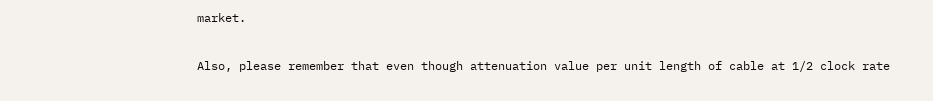market.

Also, please remember that even though attenuation value per unit length of cable at 1/2 clock rate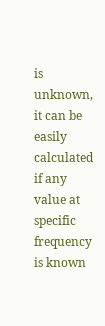is unknown, it can be easily calculated if any value at specific frequency is known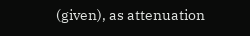(given), as attenuation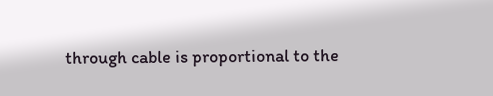through cable is proportional to the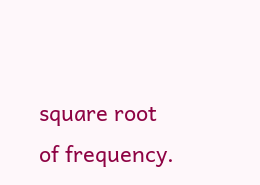square root of frequency.